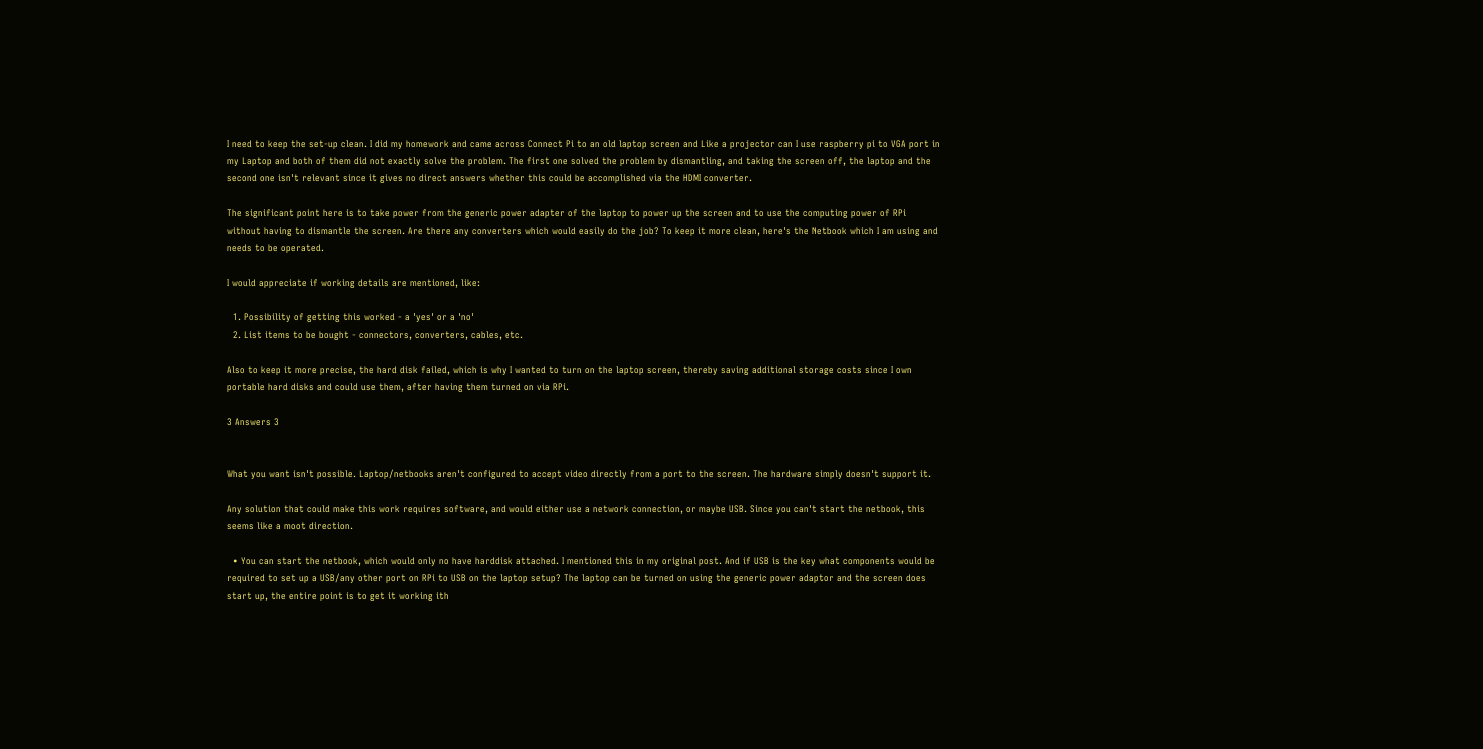I need to keep the set-up clean. I did my homework and came across Connect Pi to an old laptop screen and Like a projector can I use raspberry pi to VGA port in my Laptop and both of them did not exactly solve the problem. The first one solved the problem by dismantling, and taking the screen off, the laptop and the second one isn't relevant since it gives no direct answers whether this could be accomplished via the HDMI converter.

The significant point here is to take power from the generic power adapter of the laptop to power up the screen and to use the computing power of RPi without having to dismantle the screen. Are there any converters which would easily do the job? To keep it more clean, here's the Netbook which I am using and needs to be operated.

I would appreciate if working details are mentioned, like:

  1. Possibility of getting this worked - a 'yes' or a 'no'
  2. List items to be bought - connectors, converters, cables, etc.

Also to keep it more precise, the hard disk failed, which is why I wanted to turn on the laptop screen, thereby saving additional storage costs since I own portable hard disks and could use them, after having them turned on via RPi.

3 Answers 3


What you want isn't possible. Laptop/netbooks aren't configured to accept video directly from a port to the screen. The hardware simply doesn't support it.

Any solution that could make this work requires software, and would either use a network connection, or maybe USB. Since you can't start the netbook, this seems like a moot direction.

  • You can start the netbook, which would only no have harddisk attached. I mentioned this in my original post. And if USB is the key what components would be required to set up a USB/any other port on RPi to USB on the laptop setup? The laptop can be turned on using the generic power adaptor and the screen does start up, the entire point is to get it working ith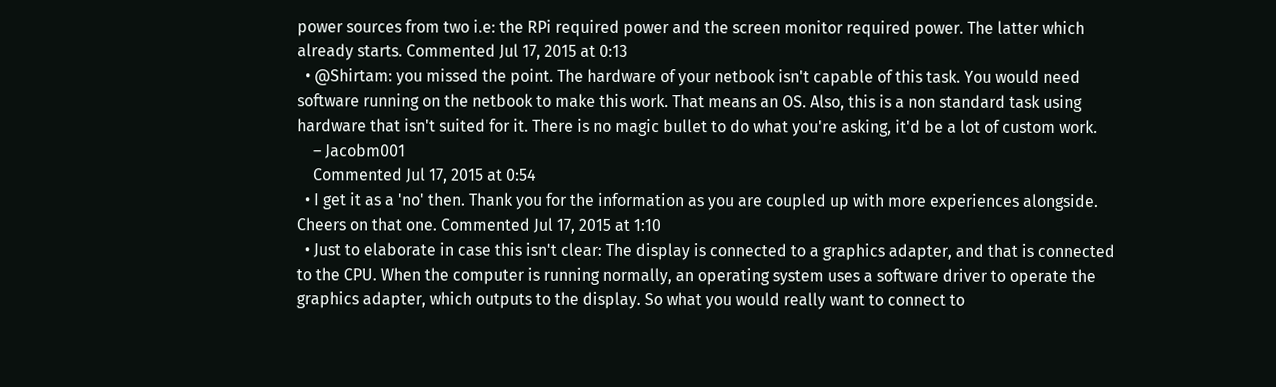power sources from two i.e: the RPi required power and the screen monitor required power. The latter which already starts. Commented Jul 17, 2015 at 0:13
  • @Shirtam: you missed the point. The hardware of your netbook isn't capable of this task. You would need software running on the netbook to make this work. That means an OS. Also, this is a non standard task using hardware that isn't suited for it. There is no magic bullet to do what you're asking, it'd be a lot of custom work.
    – Jacobm001
    Commented Jul 17, 2015 at 0:54
  • I get it as a 'no' then. Thank you for the information as you are coupled up with more experiences alongside. Cheers on that one. Commented Jul 17, 2015 at 1:10
  • Just to elaborate in case this isn't clear: The display is connected to a graphics adapter, and that is connected to the CPU. When the computer is running normally, an operating system uses a software driver to operate the graphics adapter, which outputs to the display. So what you would really want to connect to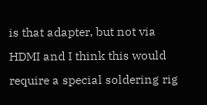is that adapter, but not via HDMI and I think this would require a special soldering rig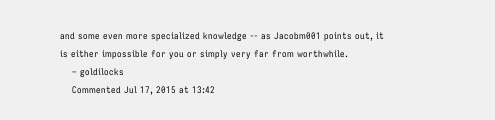and some even more specialized knowledge -- as Jacobm001 points out, it is either impossible for you or simply very far from worthwhile.
    – goldilocks
    Commented Jul 17, 2015 at 13:42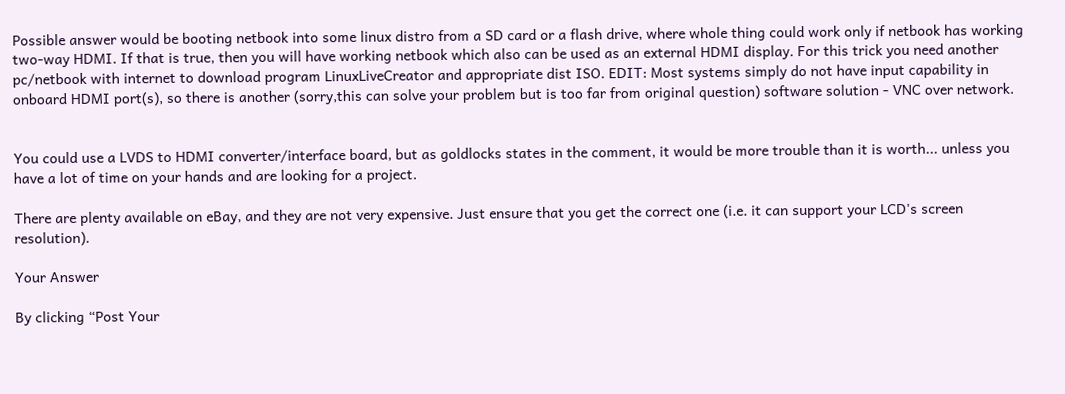Possible answer would be booting netbook into some linux distro from a SD card or a flash drive, where whole thing could work only if netbook has working two-way HDMI. If that is true, then you will have working netbook which also can be used as an external HDMI display. For this trick you need another pc/netbook with internet to download program LinuxLiveCreator and appropriate dist ISO. EDIT: Most systems simply do not have input capability in onboard HDMI port(s), so there is another (sorry,this can solve your problem but is too far from original question) software solution - VNC over network.


You could use a LVDS to HDMI converter/interface board, but as goldlocks states in the comment, it would be more trouble than it is worth... unless you have a lot of time on your hands and are looking for a project.

There are plenty available on eBay, and they are not very expensive. Just ensure that you get the correct one (i.e. it can support your LCD's screen resolution).

Your Answer

By clicking “Post Your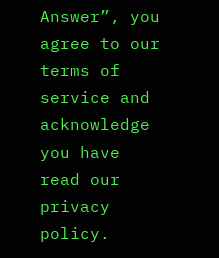Answer”, you agree to our terms of service and acknowledge you have read our privacy policy.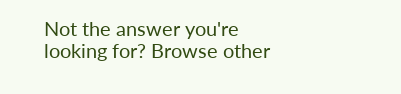Not the answer you're looking for? Browse other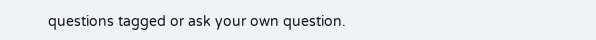questions tagged or ask your own question.